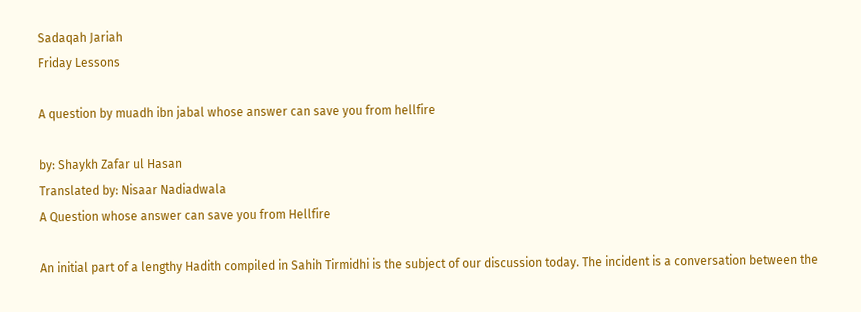Sadaqah Jariah
Friday Lessons

A question by muadh ibn jabal whose answer can save you from hellfire

by: Shaykh Zafar ul Hasan
Translated by: Nisaar Nadiadwala
A Question whose answer can save you from Hellfire

An initial part of a lengthy Hadith compiled in Sahih Tirmidhi is the subject of our discussion today. The incident is a conversation between the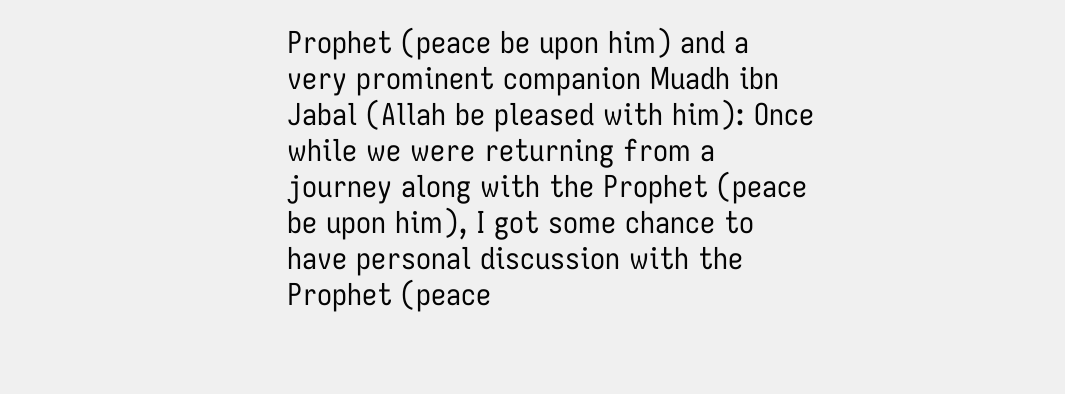Prophet (peace be upon him) and a very prominent companion Muadh ibn Jabal (Allah be pleased with him): Once while we were returning from a journey along with the Prophet (peace be upon him), I got some chance to have personal discussion with the Prophet (peace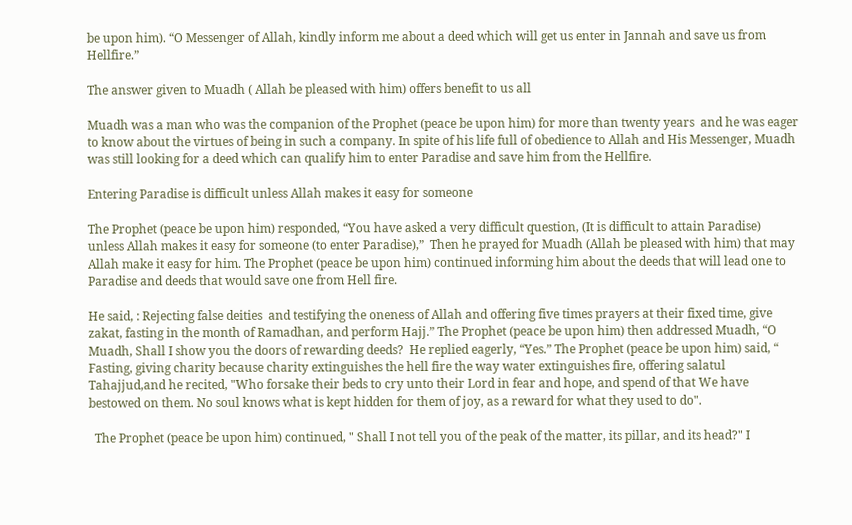be upon him). “O Messenger of Allah, kindly inform me about a deed which will get us enter in Jannah and save us from Hellfire.”

The answer given to Muadh ( Allah be pleased with him) offers benefit to us all

Muadh was a man who was the companion of the Prophet (peace be upon him) for more than twenty years  and he was eager to know about the virtues of being in such a company. In spite of his life full of obedience to Allah and His Messenger, Muadh was still looking for a deed which can qualify him to enter Paradise and save him from the Hellfire.

Entering Paradise is difficult unless Allah makes it easy for someone

The Prophet (peace be upon him) responded, “You have asked a very difficult question, (It is difficult to attain Paradise) unless Allah makes it easy for someone (to enter Paradise),”  Then he prayed for Muadh (Allah be pleased with him) that may Allah make it easy for him. The Prophet (peace be upon him) continued informing him about the deeds that will lead one to Paradise and deeds that would save one from Hell fire.

He said, : Rejecting false deities  and testifying the oneness of Allah and offering five times prayers at their fixed time, give zakat, fasting in the month of Ramadhan, and perform Hajj.” The Prophet (peace be upon him) then addressed Muadh, “O Muadh, Shall I show you the doors of rewarding deeds?  He replied eagerly, “Yes.” The Prophet (peace be upon him) said, “ Fasting, giving charity because charity extinguishes the hell fire the way water extinguishes fire, offering salatul Tahajjud,and he recited, "Who forsake their beds to cry unto their Lord in fear and hope, and spend of that We have bestowed on them. No soul knows what is kept hidden for them of joy, as a reward for what they used to do".

  The Prophet (peace be upon him) continued, " Shall I not tell you of the peak of the matter, its pillar, and its head?" I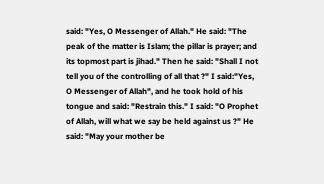said: "Yes, O Messenger of Allah." He said: "The peak of the matter is Islam; the pillar is prayer; and its topmost part is jihad." Then he said: "Shall I not tell you of the controlling of all that ?" I said:"Yes, O Messenger of Allah", and he took hold of his tongue and said: "Restrain this." I said: "O Prophet of Allah, will what we say be held against us ?" He said: "May your mother be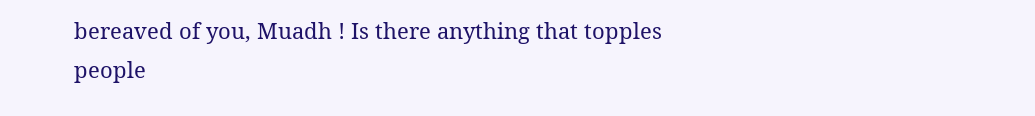bereaved of you, Muadh ! Is there anything that topples people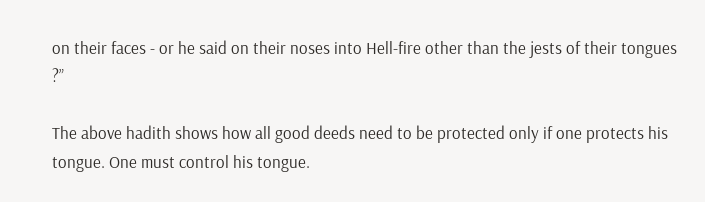on their faces - or he said on their noses into Hell-fire other than the jests of their tongues ?”

The above hadith shows how all good deeds need to be protected only if one protects his tongue. One must control his tongue.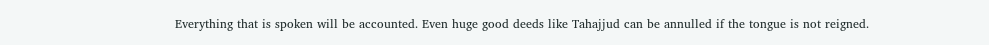Everything that is spoken will be accounted. Even huge good deeds like Tahajjud can be annulled if the tongue is not reigned.